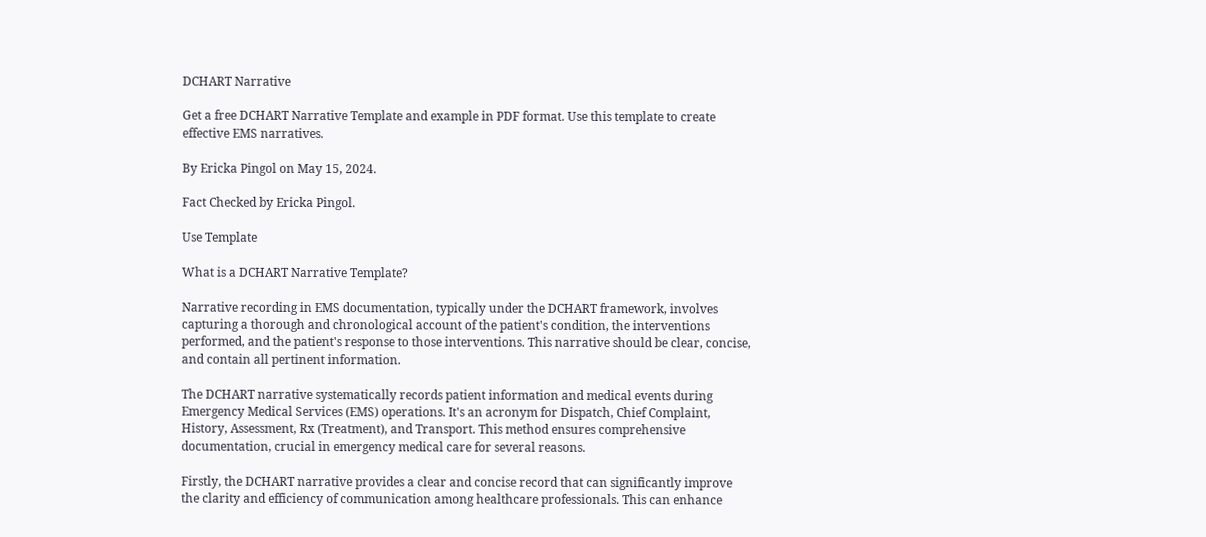DCHART Narrative

Get a free DCHART Narrative Template and example in PDF format. Use this template to create effective EMS narratives.

By Ericka Pingol on May 15, 2024.

Fact Checked by Ericka Pingol.

Use Template

What is a DCHART Narrative Template?

Narrative recording in EMS documentation, typically under the DCHART framework, involves capturing a thorough and chronological account of the patient's condition, the interventions performed, and the patient's response to those interventions. This narrative should be clear, concise, and contain all pertinent information.

The DCHART narrative systematically records patient information and medical events during Emergency Medical Services (EMS) operations. It's an acronym for Dispatch, Chief Complaint, History, Assessment, Rx (Treatment), and Transport. This method ensures comprehensive documentation, crucial in emergency medical care for several reasons.

Firstly, the DCHART narrative provides a clear and concise record that can significantly improve the clarity and efficiency of communication among healthcare professionals. This can enhance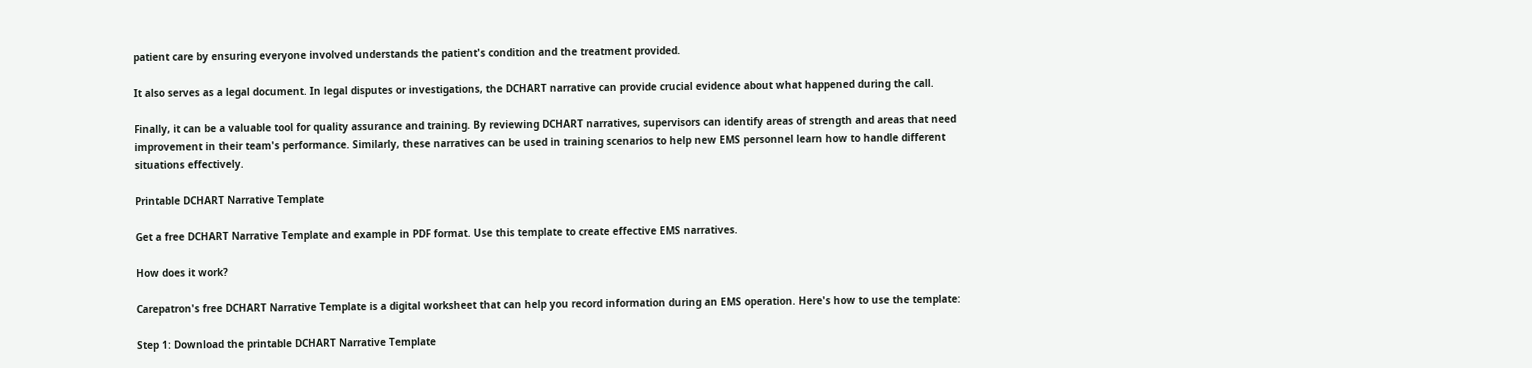patient care by ensuring everyone involved understands the patient's condition and the treatment provided.

It also serves as a legal document. In legal disputes or investigations, the DCHART narrative can provide crucial evidence about what happened during the call.

Finally, it can be a valuable tool for quality assurance and training. By reviewing DCHART narratives, supervisors can identify areas of strength and areas that need improvement in their team's performance. Similarly, these narratives can be used in training scenarios to help new EMS personnel learn how to handle different situations effectively.

Printable DCHART Narrative Template

Get a free DCHART Narrative Template and example in PDF format. Use this template to create effective EMS narratives.

How does it work?

Carepatron's free DCHART Narrative Template is a digital worksheet that can help you record information during an EMS operation. Here's how to use the template:

Step 1: Download the printable DCHART Narrative Template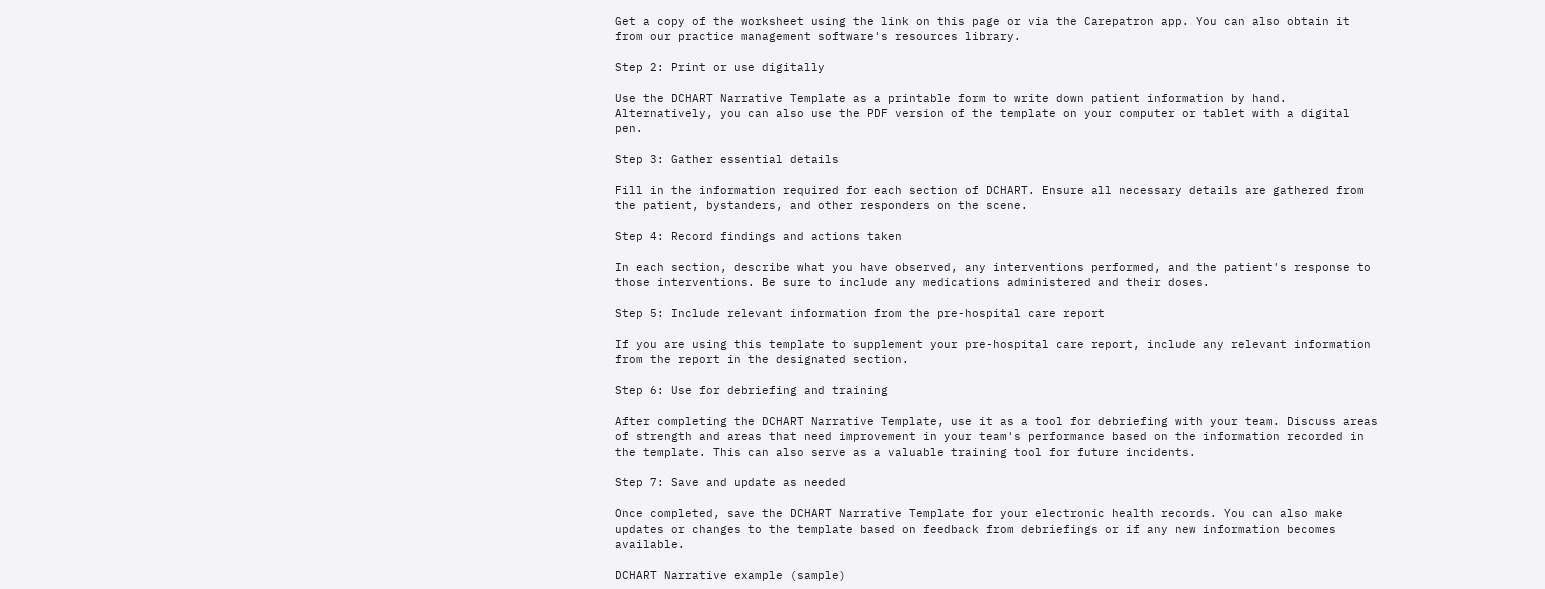Get a copy of the worksheet using the link on this page or via the Carepatron app. You can also obtain it from our practice management software's resources library.

Step 2: Print or use digitally

Use the DCHART Narrative Template as a printable form to write down patient information by hand. Alternatively, you can also use the PDF version of the template on your computer or tablet with a digital pen.

Step 3: Gather essential details

Fill in the information required for each section of DCHART. Ensure all necessary details are gathered from the patient, bystanders, and other responders on the scene.

Step 4: Record findings and actions taken

In each section, describe what you have observed, any interventions performed, and the patient's response to those interventions. Be sure to include any medications administered and their doses.

Step 5: Include relevant information from the pre-hospital care report

If you are using this template to supplement your pre-hospital care report, include any relevant information from the report in the designated section.

Step 6: Use for debriefing and training

After completing the DCHART Narrative Template, use it as a tool for debriefing with your team. Discuss areas of strength and areas that need improvement in your team's performance based on the information recorded in the template. This can also serve as a valuable training tool for future incidents.

Step 7: Save and update as needed

Once completed, save the DCHART Narrative Template for your electronic health records. You can also make updates or changes to the template based on feedback from debriefings or if any new information becomes available.

DCHART Narrative example (sample)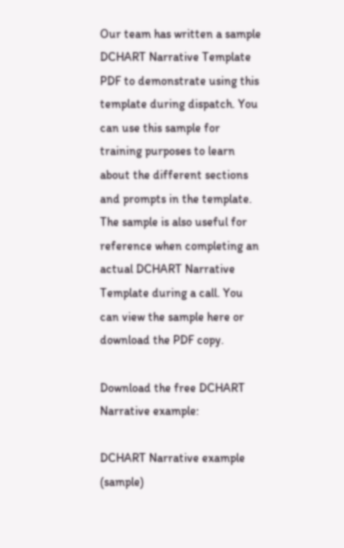Our team has written a sample DCHART Narrative Template PDF to demonstrate using this template during dispatch. You can use this sample for training purposes to learn about the different sections and prompts in the template. The sample is also useful for reference when completing an actual DCHART Narrative Template during a call. You can view the sample here or download the PDF copy.

Download the free DCHART Narrative example:

DCHART Narrative example (sample)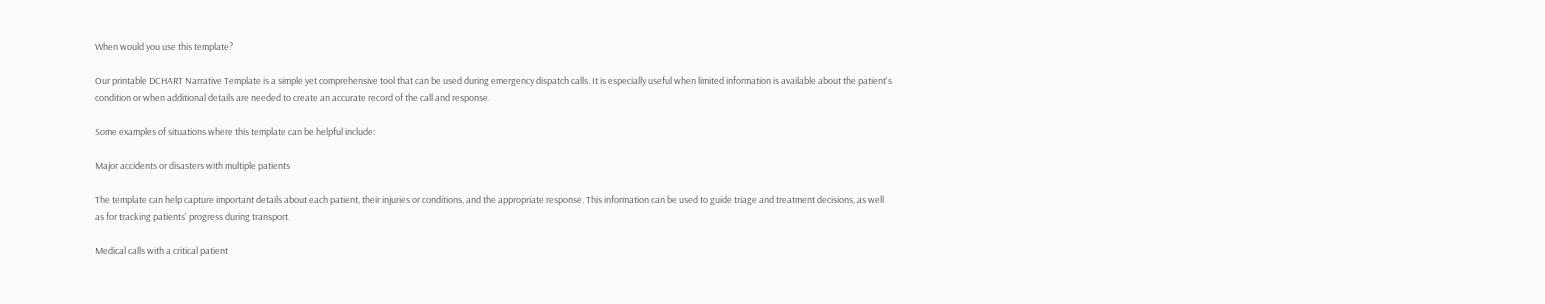When would you use this template?

Our printable DCHART Narrative Template is a simple yet comprehensive tool that can be used during emergency dispatch calls. It is especially useful when limited information is available about the patient's condition or when additional details are needed to create an accurate record of the call and response.

Some examples of situations where this template can be helpful include:

Major accidents or disasters with multiple patients

The template can help capture important details about each patient, their injuries or conditions, and the appropriate response. This information can be used to guide triage and treatment decisions, as well as for tracking patients' progress during transport.

Medical calls with a critical patient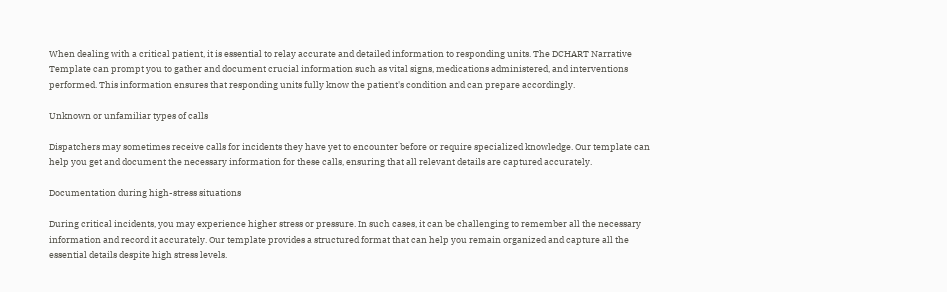When dealing with a critical patient, it is essential to relay accurate and detailed information to responding units. The DCHART Narrative Template can prompt you to gather and document crucial information such as vital signs, medications administered, and interventions performed. This information ensures that responding units fully know the patient's condition and can prepare accordingly.

Unknown or unfamiliar types of calls

Dispatchers may sometimes receive calls for incidents they have yet to encounter before or require specialized knowledge. Our template can help you get and document the necessary information for these calls, ensuring that all relevant details are captured accurately.

Documentation during high-stress situations

During critical incidents, you may experience higher stress or pressure. In such cases, it can be challenging to remember all the necessary information and record it accurately. Our template provides a structured format that can help you remain organized and capture all the essential details despite high stress levels.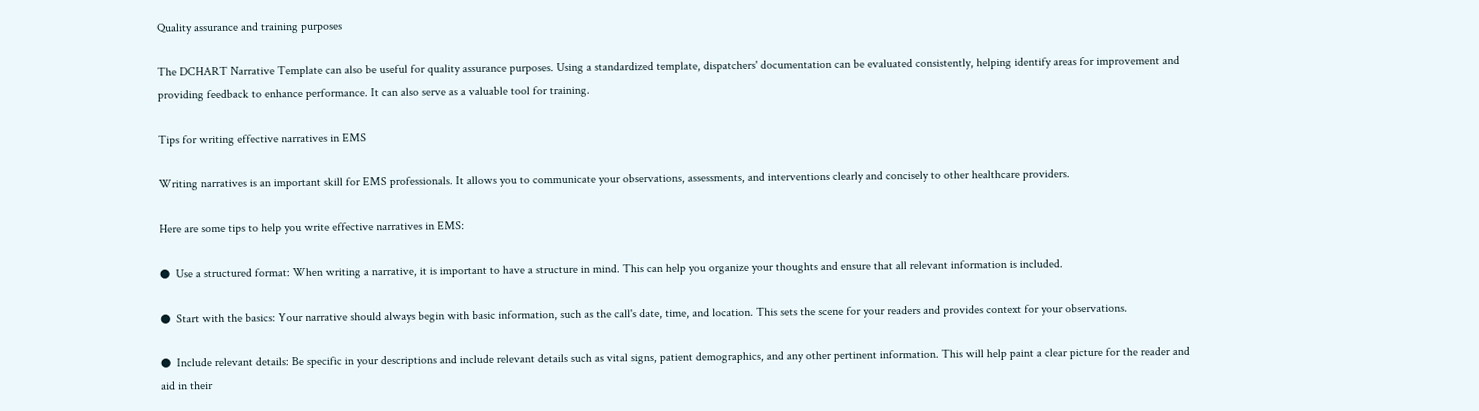Quality assurance and training purposes

The DCHART Narrative Template can also be useful for quality assurance purposes. Using a standardized template, dispatchers' documentation can be evaluated consistently, helping identify areas for improvement and providing feedback to enhance performance. It can also serve as a valuable tool for training.

Tips for writing effective narratives in EMS

Writing narratives is an important skill for EMS professionals. It allows you to communicate your observations, assessments, and interventions clearly and concisely to other healthcare providers.

Here are some tips to help you write effective narratives in EMS:

●  Use a structured format: When writing a narrative, it is important to have a structure in mind. This can help you organize your thoughts and ensure that all relevant information is included.

●  Start with the basics: Your narrative should always begin with basic information, such as the call's date, time, and location. This sets the scene for your readers and provides context for your observations.

●  Include relevant details: Be specific in your descriptions and include relevant details such as vital signs, patient demographics, and any other pertinent information. This will help paint a clear picture for the reader and aid in their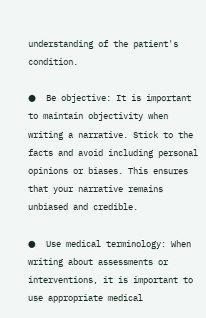understanding of the patient's condition.

●  Be objective: It is important to maintain objectivity when writing a narrative. Stick to the facts and avoid including personal opinions or biases. This ensures that your narrative remains unbiased and credible.

●  Use medical terminology: When writing about assessments or interventions, it is important to use appropriate medical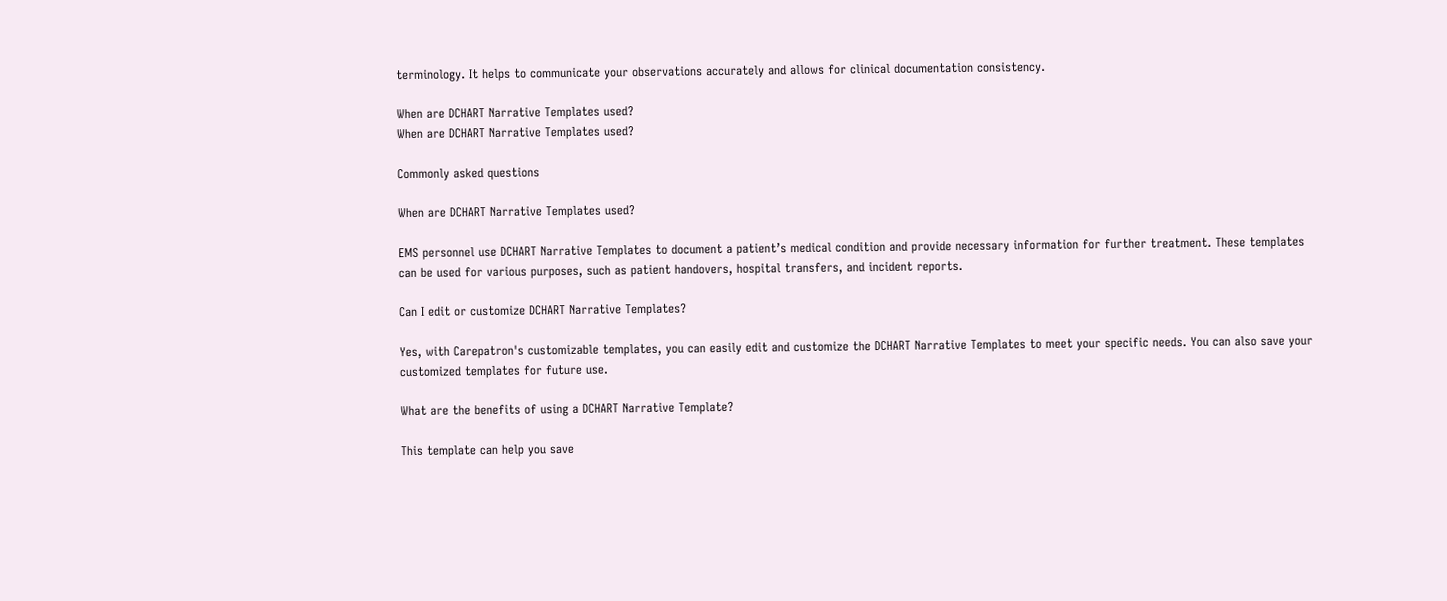terminology. It helps to communicate your observations accurately and allows for clinical documentation consistency.

When are DCHART Narrative Templates used?
When are DCHART Narrative Templates used?

Commonly asked questions

When are DCHART Narrative Templates used?

EMS personnel use DCHART Narrative Templates to document a patient’s medical condition and provide necessary information for further treatment. These templates can be used for various purposes, such as patient handovers, hospital transfers, and incident reports.

Can I edit or customize DCHART Narrative Templates?

Yes, with Carepatron's customizable templates, you can easily edit and customize the DCHART Narrative Templates to meet your specific needs. You can also save your customized templates for future use.

What are the benefits of using a DCHART Narrative Template?

This template can help you save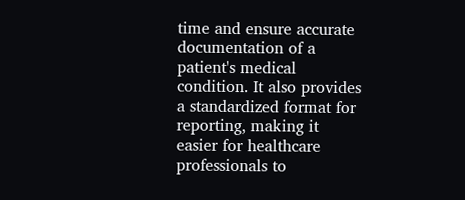time and ensure accurate documentation of a patient's medical condition. It also provides a standardized format for reporting, making it easier for healthcare professionals to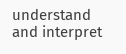understand and interpret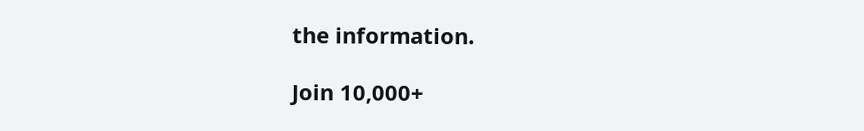the information.

Join 10,000+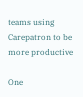teams using Carepatron to be more productive

One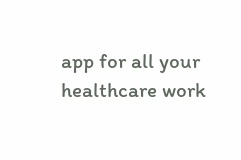app for all your healthcare work